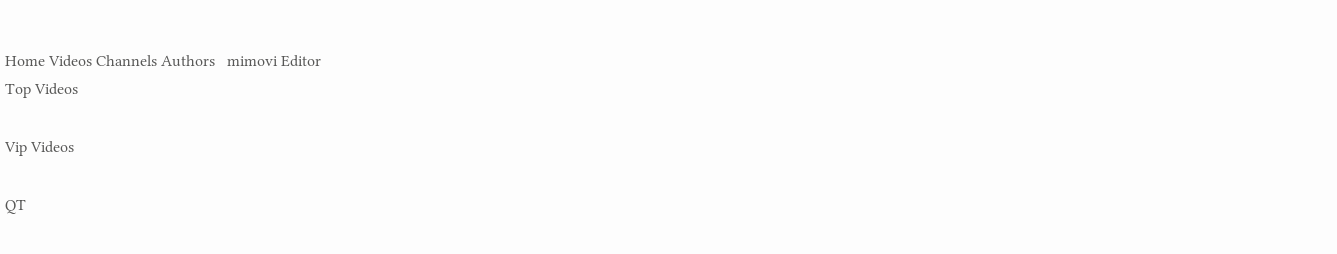Home Videos Channels Authors   mimovi Editor
Top Videos

Vip Videos

QT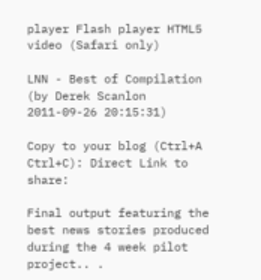player Flash player HTML5 video (Safari only)

LNN - Best of Compilation (by Derek Scanlon  2011-09-26 20:15:31)

Copy to your blog (Ctrl+A Ctrl+C): Direct Link to share:

Final output featuring the best news stories produced during the 4 week pilot project.. .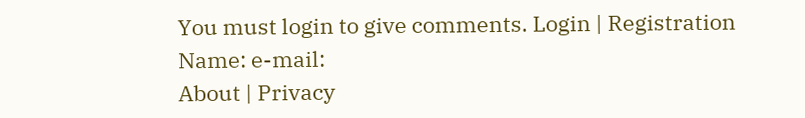You must login to give comments. Login | Registration
Name: e-mail:
About | Privacy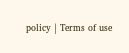policy | Terms of use